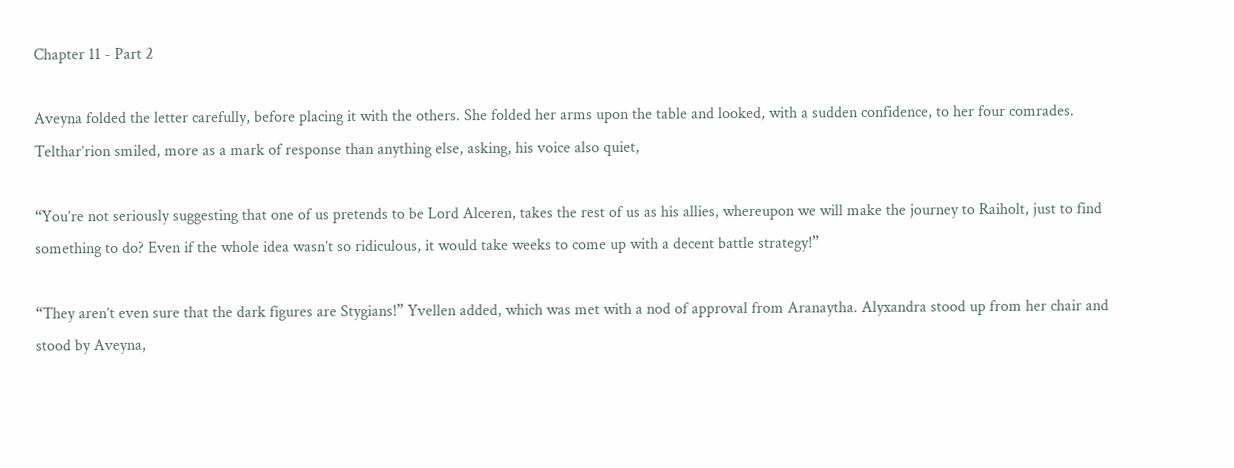Chapter 11 - Part 2

Aveyna folded the letter carefully, before placing it with the others. She folded her arms upon the table and looked, with a sudden confidence, to her four comrades. Telthar’rion smiled, more as a mark of response than anything else, asking, his voice also quiet,

“You’re not seriously suggesting that one of us pretends to be Lord Alceren, takes the rest of us as his allies, whereupon we will make the journey to Raiholt, just to find something to do? Even if the whole idea wasn’t so ridiculous, it would take weeks to come up with a decent battle strategy!”

“They aren’t even sure that the dark figures are Stygians!” Yvellen added, which was met with a nod of approval from Aranaytha. Alyxandra stood up from her chair and stood by Aveyna,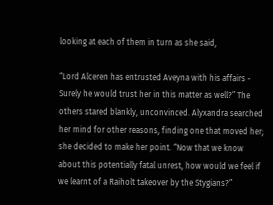looking at each of them in turn as she said,

“Lord Alceren has entrusted Aveyna with his affairs - Surely he would trust her in this matter as well?” The others stared blankly, unconvinced. Alyxandra searched her mind for other reasons, finding one that moved her; she decided to make her point. “Now that we know about this potentially fatal unrest, how would we feel if we learnt of a Raiholt takeover by the Stygians?”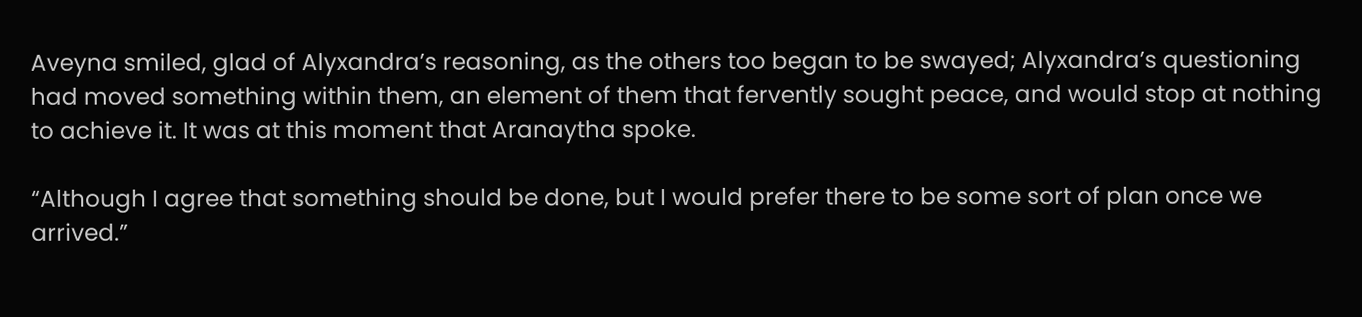Aveyna smiled, glad of Alyxandra’s reasoning, as the others too began to be swayed; Alyxandra’s questioning had moved something within them, an element of them that fervently sought peace, and would stop at nothing to achieve it. It was at this moment that Aranaytha spoke.

“Although I agree that something should be done, but I would prefer there to be some sort of plan once we arrived.”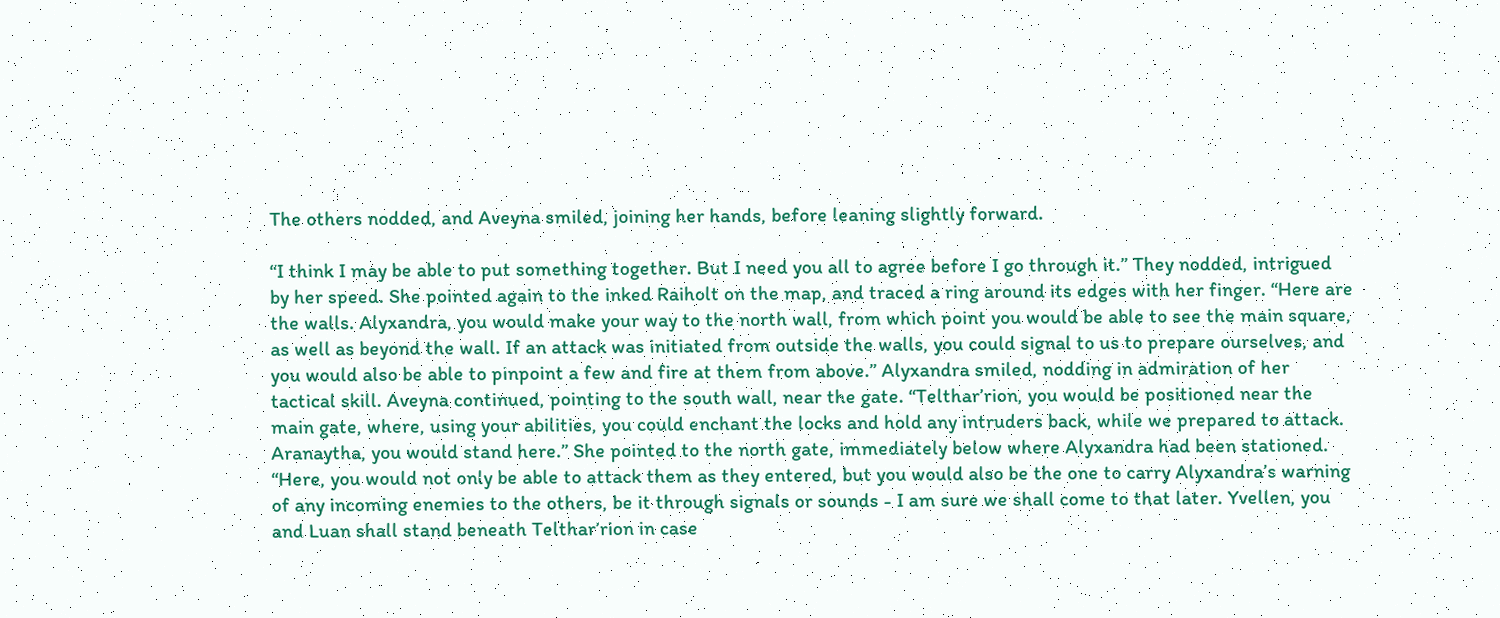The others nodded, and Aveyna smiled, joining her hands, before leaning slightly forward.

“I think I may be able to put something together. But I need you all to agree before I go through it.” They nodded, intrigued by her speed. She pointed again to the inked Raiholt on the map, and traced a ring around its edges with her finger. “Here are the walls. Alyxandra, you would make your way to the north wall, from which point you would be able to see the main square, as well as beyond the wall. If an attack was initiated from outside the walls, you could signal to us to prepare ourselves, and you would also be able to pinpoint a few and fire at them from above.” Alyxandra smiled, nodding in admiration of her tactical skill. Aveyna continued, pointing to the south wall, near the gate. “Telthar’rion, you would be positioned near the main gate, where, using your abilities, you could enchant the locks and hold any intruders back, while we prepared to attack. Aranaytha, you would stand here.” She pointed to the north gate, immediately below where Alyxandra had been stationed. “Here, you would not only be able to attack them as they entered, but you would also be the one to carry Alyxandra’s warning of any incoming enemies to the others, be it through signals or sounds - I am sure we shall come to that later. Yvellen, you and Luan shall stand beneath Telthar’rion in case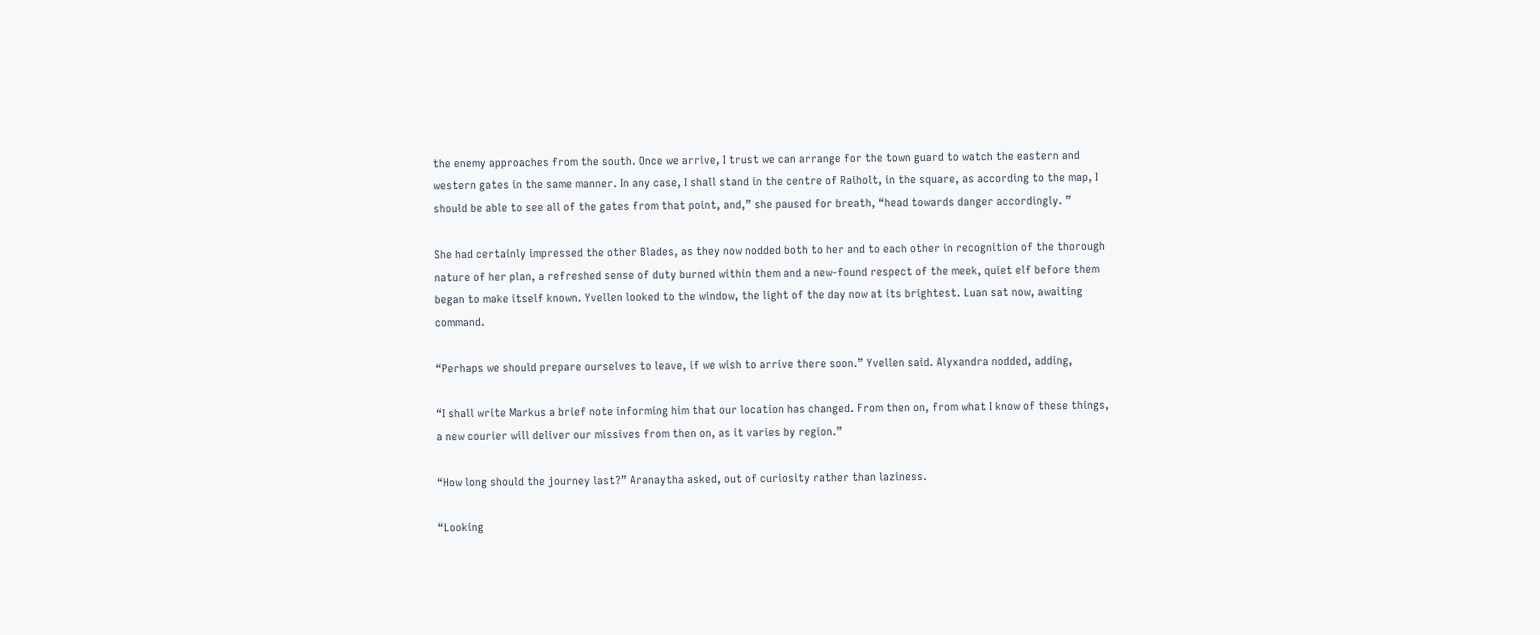the enemy approaches from the south. Once we arrive, I trust we can arrange for the town guard to watch the eastern and western gates in the same manner. In any case, I shall stand in the centre of Raiholt, in the square, as according to the map, I should be able to see all of the gates from that point, and,” she paused for breath, “head towards danger accordingly. ”

She had certainly impressed the other Blades, as they now nodded both to her and to each other in recognition of the thorough nature of her plan, a refreshed sense of duty burned within them and a new-found respect of the meek, quiet elf before them began to make itself known. Yvellen looked to the window, the light of the day now at its brightest. Luan sat now, awaiting command.

“Perhaps we should prepare ourselves to leave, if we wish to arrive there soon.” Yvellen said. Alyxandra nodded, adding,

“I shall write Markus a brief note informing him that our location has changed. From then on, from what I know of these things, a new courier will deliver our missives from then on, as it varies by region.”

“How long should the journey last?” Aranaytha asked, out of curiosity rather than laziness.

“Looking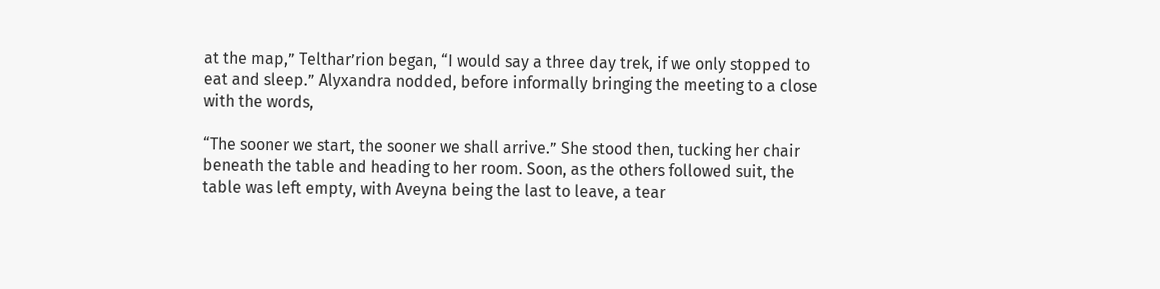at the map,” Telthar’rion began, “I would say a three day trek, if we only stopped to eat and sleep.” Alyxandra nodded, before informally bringing the meeting to a close with the words,

“The sooner we start, the sooner we shall arrive.” She stood then, tucking her chair beneath the table and heading to her room. Soon, as the others followed suit, the table was left empty, with Aveyna being the last to leave, a tear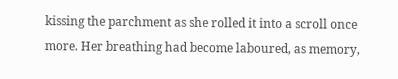kissing the parchment as she rolled it into a scroll once more. Her breathing had become laboured, as memory,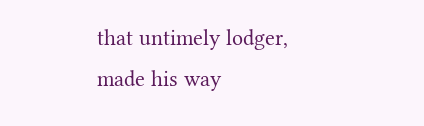that untimely lodger, made his way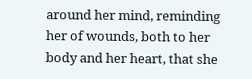around her mind, reminding her of wounds, both to her body and her heart, that she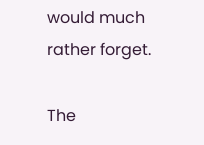would much rather forget.

The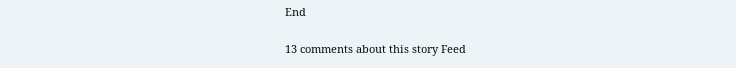End

13 comments about this story Feed